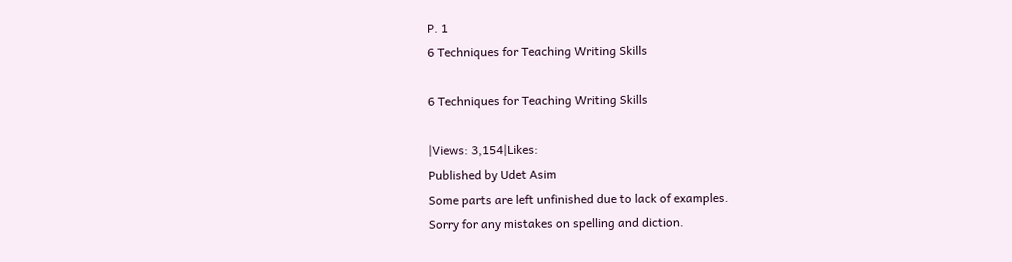P. 1
6 Techniques for Teaching Writing Skills

6 Techniques for Teaching Writing Skills

|Views: 3,154|Likes:
Published by Udet Asim
Some parts are left unfinished due to lack of examples.
Sorry for any mistakes on spelling and diction.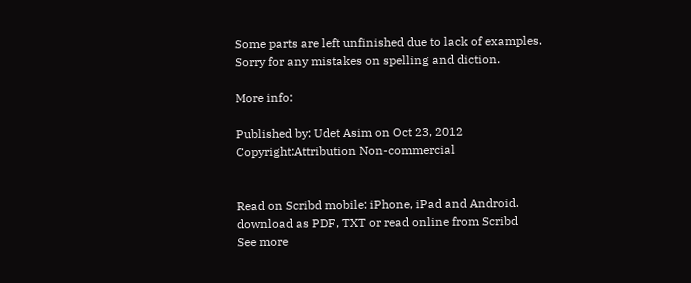Some parts are left unfinished due to lack of examples.
Sorry for any mistakes on spelling and diction.

More info:

Published by: Udet Asim on Oct 23, 2012
Copyright:Attribution Non-commercial


Read on Scribd mobile: iPhone, iPad and Android.
download as PDF, TXT or read online from Scribd
See more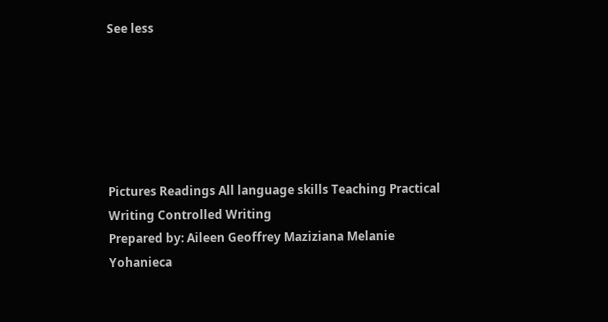See less






Pictures Readings All language skills Teaching Practical Writing Controlled Writing
Prepared by: Aileen Geoffrey Maziziana Melanie Yohanieca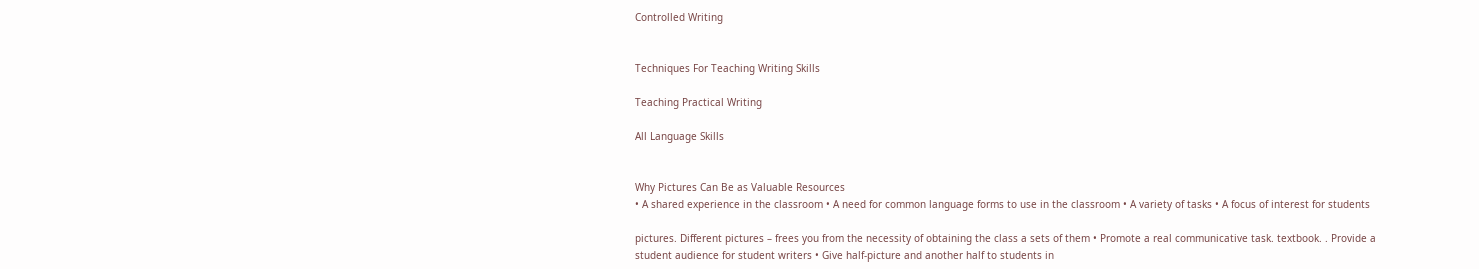Controlled Writing


Techniques For Teaching Writing Skills

Teaching Practical Writing

All Language Skills


Why Pictures Can Be as Valuable Resources
• A shared experience in the classroom • A need for common language forms to use in the classroom • A variety of tasks • A focus of interest for students

pictures. Different pictures – frees you from the necessity of obtaining the class a sets of them • Promote a real communicative task. textbook. . Provide a student audience for student writers • Give half-picture and another half to students in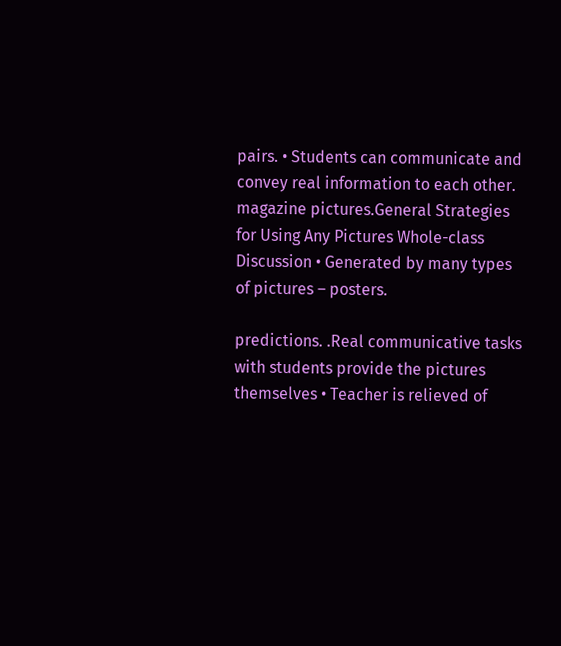pairs. • Students can communicate and convey real information to each other. magazine pictures.General Strategies for Using Any Pictures Whole-class Discussion • Generated by many types of pictures – posters.

predictions. .Real communicative tasks with students provide the pictures themselves • Teacher is relieved of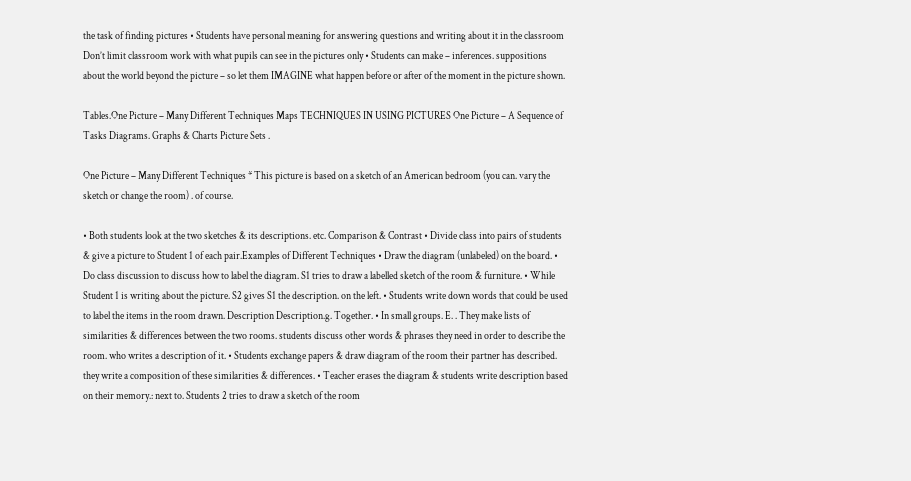the task of finding pictures • Students have personal meaning for answering questions and writing about it in the classroom Don’t limit classroom work with what pupils can see in the pictures only • Students can make – inferences. suppositions about the world beyond the picture – so let them IMAGINE what happen before or after of the moment in the picture shown.

Tables.One Picture – Many Different Techniques Maps TECHNIQUES IN USING PICTURES One Picture – A Sequence of Tasks Diagrams. Graphs & Charts Picture Sets .

One Picture – Many Different Techniques * This picture is based on a sketch of an American bedroom (you can. vary the sketch or change the room) . of course.

• Both students look at the two sketches & its descriptions. etc. Comparison & Contrast • Divide class into pairs of students & give a picture to Student 1 of each pair.Examples of Different Techniques • Draw the diagram (unlabeled) on the board. • Do class discussion to discuss how to label the diagram. S1 tries to draw a labelled sketch of the room & furniture. • While Student 1 is writing about the picture. S2 gives S1 the description. on the left. • Students write down words that could be used to label the items in the room drawn. Description Description.g. Together. • In small groups. E. . They make lists of similarities & differences between the two rooms. students discuss other words & phrases they need in order to describe the room. who writes a description of it. • Students exchange papers & draw diagram of the room their partner has described. they write a composition of these similarities & differences. • Teacher erases the diagram & students write description based on their memory.: next to. Students 2 tries to draw a sketch of the room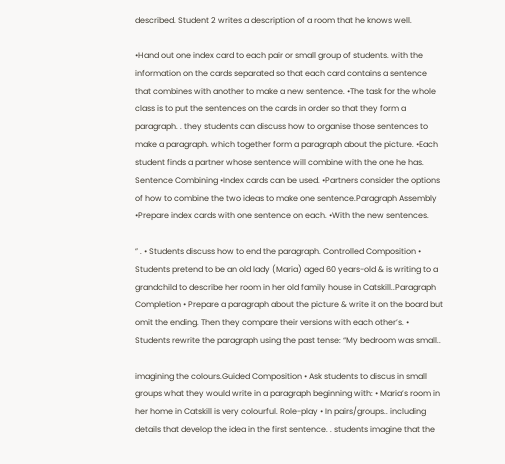described. Student 2 writes a description of a room that he knows well.

•Hand out one index card to each pair or small group of students. with the information on the cards separated so that each card contains a sentence that combines with another to make a new sentence. •The task for the whole class is to put the sentences on the cards in order so that they form a paragraph. . they students can discuss how to organise those sentences to make a paragraph. which together form a paragraph about the picture. •Each student finds a partner whose sentence will combine with the one he has. Sentence Combining •Index cards can be used. •Partners consider the options of how to combine the two ideas to make one sentence.Paragraph Assembly •Prepare index cards with one sentence on each. •With the new sentences.

” . • Students discuss how to end the paragraph. Controlled Composition • Students pretend to be an old lady (Maria) aged 60 years-old & is writing to a grandchild to describe her room in her old family house in Catskill..Paragraph Completion • Prepare a paragraph about the picture & write it on the board but omit the ending. Then they compare their versions with each other’s. • Students rewrite the paragraph using the past tense: “My bedroom was small..

imagining the colours.Guided Composition • Ask students to discus in small groups what they would write in a paragraph beginning with: • Maria’s room in her home in Catskill is very colourful. Role-play • In pairs/groups.. including details that develop the idea in the first sentence. . students imagine that the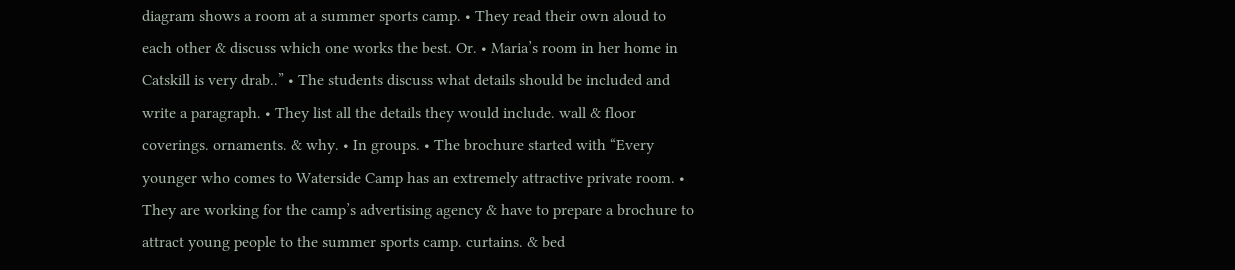diagram shows a room at a summer sports camp. • They read their own aloud to each other & discuss which one works the best. Or. • Maria’s room in her home in Catskill is very drab..” • The students discuss what details should be included and write a paragraph. • They list all the details they would include. wall & floor coverings. ornaments. & why. • In groups. • The brochure started with “Every younger who comes to Waterside Camp has an extremely attractive private room. • They are working for the camp’s advertising agency & have to prepare a brochure to attract young people to the summer sports camp. curtains. & bed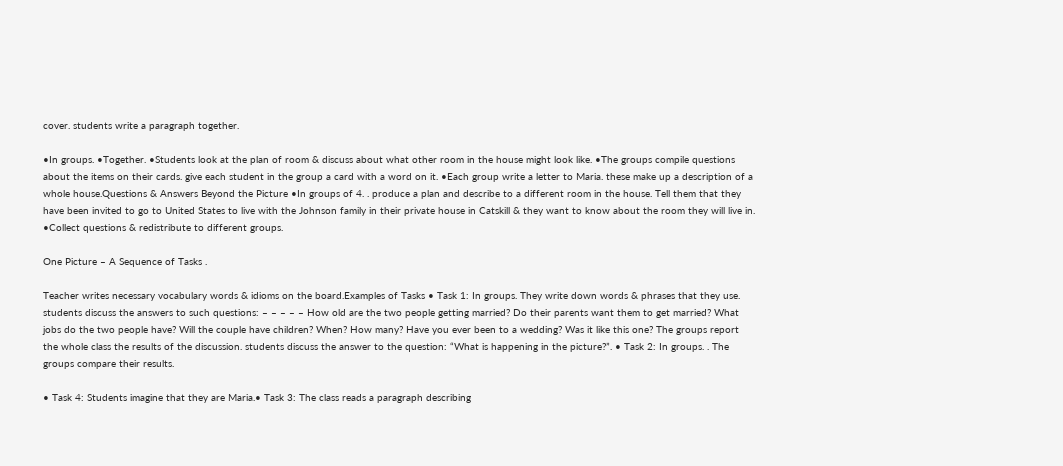cover. students write a paragraph together.

•In groups. •Together. •Students look at the plan of room & discuss about what other room in the house might look like. •The groups compile questions about the items on their cards. give each student in the group a card with a word on it. •Each group write a letter to Maria. these make up a description of a whole house.Questions & Answers Beyond the Picture •In groups of 4. . produce a plan and describe to a different room in the house. Tell them that they have been invited to go to United States to live with the Johnson family in their private house in Catskill & they want to know about the room they will live in. •Collect questions & redistribute to different groups.

One Picture – A Sequence of Tasks .

Teacher writes necessary vocabulary words & idioms on the board.Examples of Tasks • Task 1: In groups. They write down words & phrases that they use. students discuss the answers to such questions: – – – – – How old are the two people getting married? Do their parents want them to get married? What jobs do the two people have? Will the couple have children? When? How many? Have you ever been to a wedding? Was it like this one? The groups report the whole class the results of the discussion. students discuss the answer to the question: “What is happening in the picture?”. • Task 2: In groups. . The groups compare their results.

• Task 4: Students imagine that they are Maria.• Task 3: The class reads a paragraph describing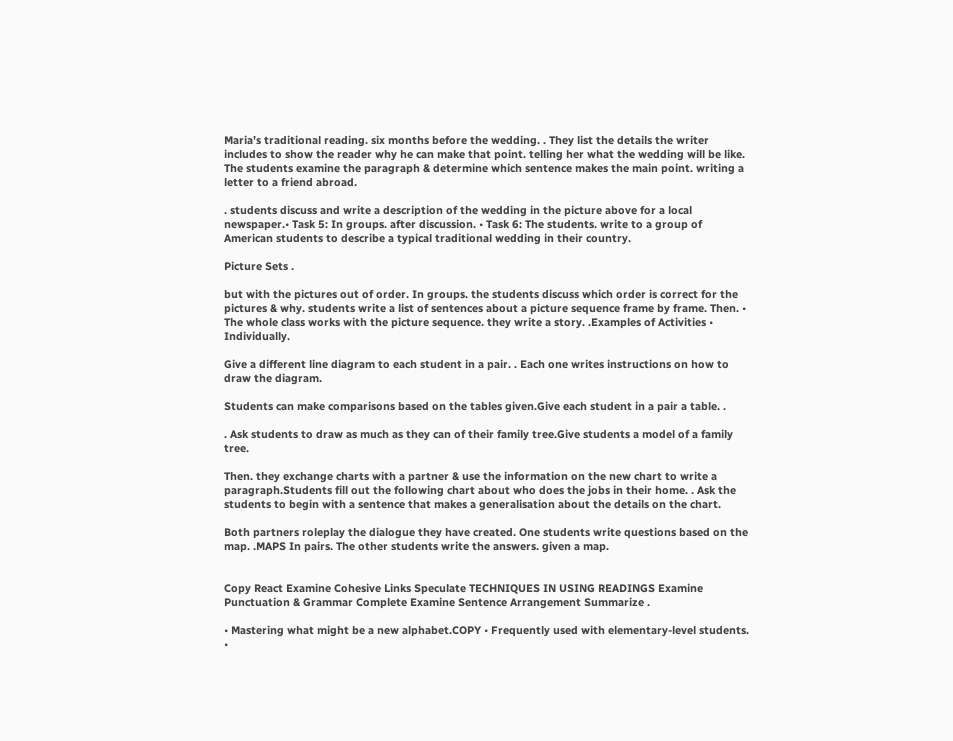Maria’s traditional reading. six months before the wedding. . They list the details the writer includes to show the reader why he can make that point. telling her what the wedding will be like. The students examine the paragraph & determine which sentence makes the main point. writing a letter to a friend abroad.

. students discuss and write a description of the wedding in the picture above for a local newspaper.• Task 5: In groups. after discussion. • Task 6: The students. write to a group of American students to describe a typical traditional wedding in their country.

Picture Sets .

but with the pictures out of order. In groups. the students discuss which order is correct for the pictures & why. students write a list of sentences about a picture sequence frame by frame. Then. • The whole class works with the picture sequence. they write a story. .Examples of Activities • Individually.

Give a different line diagram to each student in a pair. . Each one writes instructions on how to draw the diagram.

Students can make comparisons based on the tables given.Give each student in a pair a table. .

. Ask students to draw as much as they can of their family tree.Give students a model of a family tree.

Then. they exchange charts with a partner & use the information on the new chart to write a paragraph.Students fill out the following chart about who does the jobs in their home. . Ask the students to begin with a sentence that makes a generalisation about the details on the chart.

Both partners roleplay the dialogue they have created. One students write questions based on the map. .MAPS In pairs. The other students write the answers. given a map.


Copy React Examine Cohesive Links Speculate TECHNIQUES IN USING READINGS Examine Punctuation & Grammar Complete Examine Sentence Arrangement Summarize .

• Mastering what might be a new alphabet.COPY • Frequently used with elementary-level students. •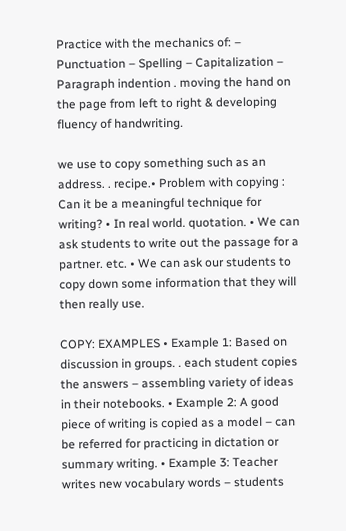Practice with the mechanics of: – Punctuation – Spelling – Capitalization – Paragraph indention . moving the hand on the page from left to right & developing fluency of handwriting.

we use to copy something such as an address. . recipe.• Problem with copying : Can it be a meaningful technique for writing? • In real world. quotation. • We can ask students to write out the passage for a partner. etc. • We can ask our students to copy down some information that they will then really use.

COPY: EXAMPLES • Example 1: Based on discussion in groups. . each student copies the answers – assembling variety of ideas in their notebooks. • Example 2: A good piece of writing is copied as a model – can be referred for practicing in dictation or summary writing. • Example 3: Teacher writes new vocabulary words – students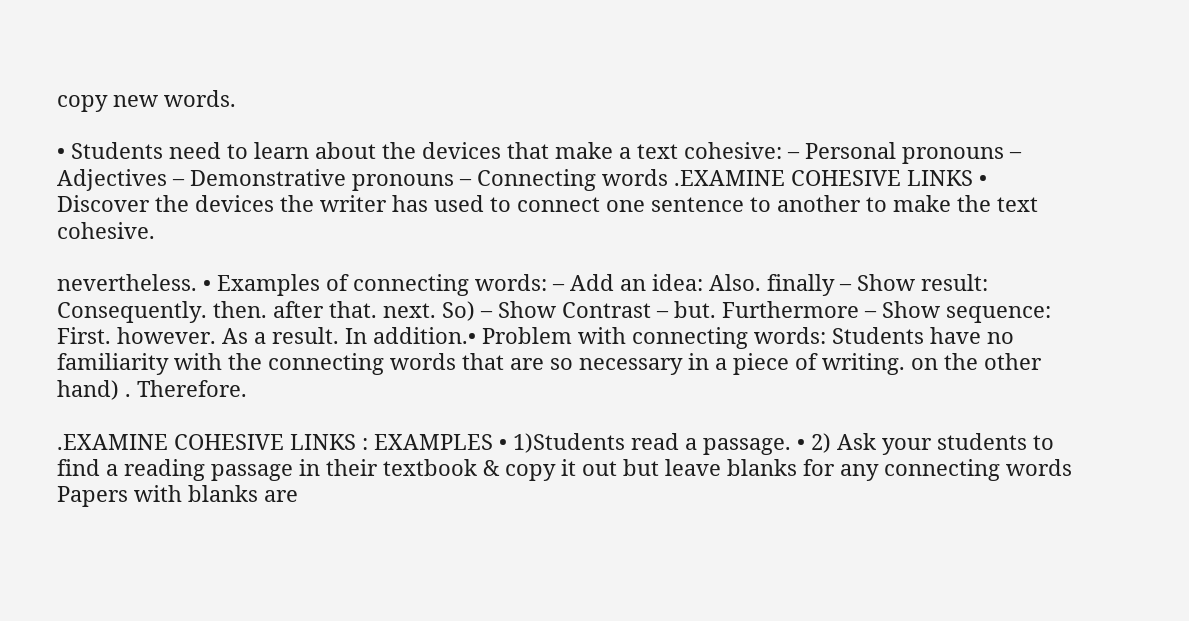copy new words.

• Students need to learn about the devices that make a text cohesive: – Personal pronouns – Adjectives – Demonstrative pronouns – Connecting words .EXAMINE COHESIVE LINKS • Discover the devices the writer has used to connect one sentence to another to make the text cohesive.

nevertheless. • Examples of connecting words: – Add an idea: Also. finally – Show result: Consequently. then. after that. next. So) – Show Contrast – but. Furthermore – Show sequence: First. however. As a result. In addition.• Problem with connecting words: Students have no familiarity with the connecting words that are so necessary in a piece of writing. on the other hand) . Therefore.

.EXAMINE COHESIVE LINKS : EXAMPLES • 1)Students read a passage. • 2) Ask your students to find a reading passage in their textbook & copy it out but leave blanks for any connecting words Papers with blanks are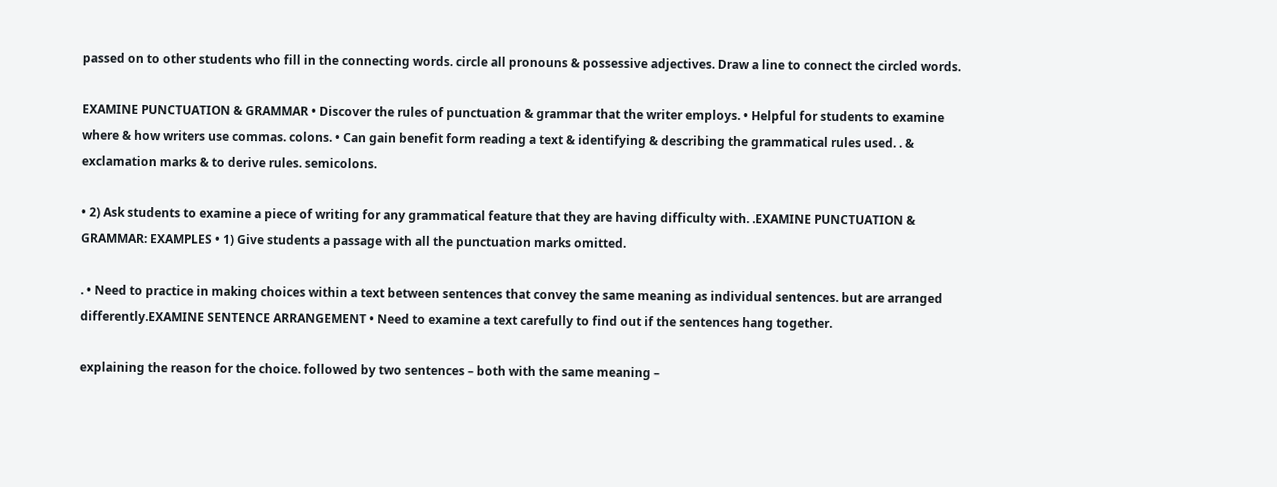passed on to other students who fill in the connecting words. circle all pronouns & possessive adjectives. Draw a line to connect the circled words.

EXAMINE PUNCTUATION & GRAMMAR • Discover the rules of punctuation & grammar that the writer employs. • Helpful for students to examine where & how writers use commas. colons. • Can gain benefit form reading a text & identifying & describing the grammatical rules used. . & exclamation marks & to derive rules. semicolons.

• 2) Ask students to examine a piece of writing for any grammatical feature that they are having difficulty with. .EXAMINE PUNCTUATION & GRAMMAR: EXAMPLES • 1) Give students a passage with all the punctuation marks omitted.

. • Need to practice in making choices within a text between sentences that convey the same meaning as individual sentences. but are arranged differently.EXAMINE SENTENCE ARRANGEMENT • Need to examine a text carefully to find out if the sentences hang together.

explaining the reason for the choice. followed by two sentences – both with the same meaning –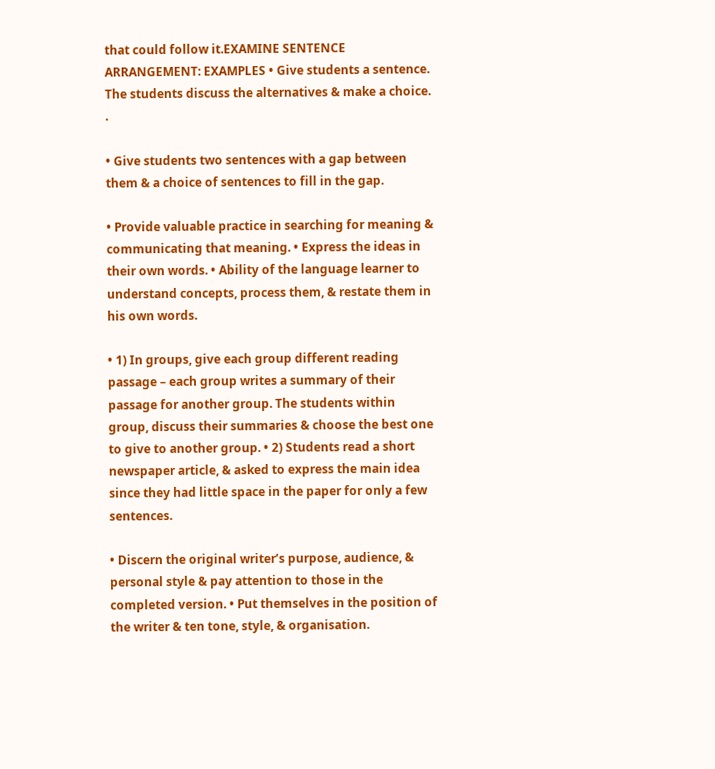that could follow it.EXAMINE SENTENCE ARRANGEMENT: EXAMPLES • Give students a sentence. The students discuss the alternatives & make a choice. .

• Give students two sentences with a gap between them & a choice of sentences to fill in the gap.

• Provide valuable practice in searching for meaning & communicating that meaning. • Express the ideas in their own words. • Ability of the language learner to understand concepts, process them, & restate them in his own words.

• 1) In groups, give each group different reading passage – each group writes a summary of their passage for another group. The students within group, discuss their summaries & choose the best one to give to another group. • 2) Students read a short newspaper article, & asked to express the main idea since they had little space in the paper for only a few sentences.

• Discern the original writer’s purpose, audience, & personal style & pay attention to those in the completed version. • Put themselves in the position of the writer & ten tone, style, & organisation.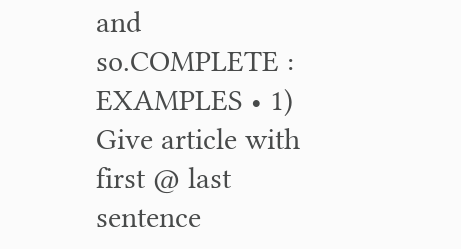and so.COMPLETE : EXAMPLES • 1) Give article with first @ last sentence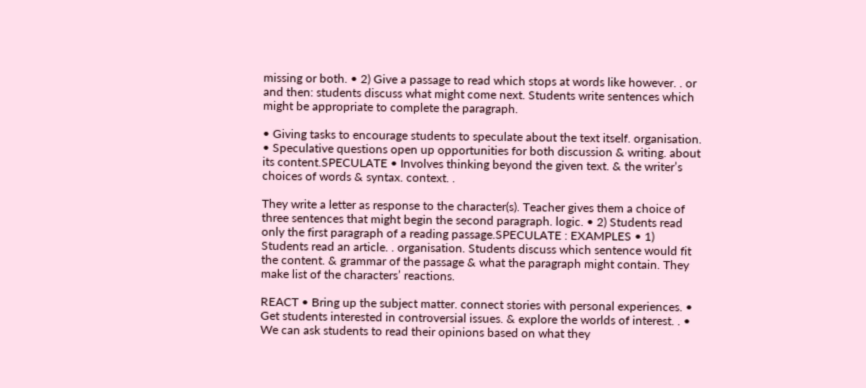missing or both. • 2) Give a passage to read which stops at words like however. . or and then: students discuss what might come next. Students write sentences which might be appropriate to complete the paragraph.

• Giving tasks to encourage students to speculate about the text itself. organisation. • Speculative questions open up opportunities for both discussion & writing. about its content.SPECULATE • Involves thinking beyond the given text. & the writer’s choices of words & syntax. context. .

They write a letter as response to the character(s). Teacher gives them a choice of three sentences that might begin the second paragraph. logic. • 2) Students read only the first paragraph of a reading passage.SPECULATE : EXAMPLES • 1) Students read an article. . organisation. Students discuss which sentence would fit the content. & grammar of the passage & what the paragraph might contain. They make list of the characters’ reactions.

REACT • Bring up the subject matter. connect stories with personal experiences. • Get students interested in controversial issues. & explore the worlds of interest. . • We can ask students to read their opinions based on what they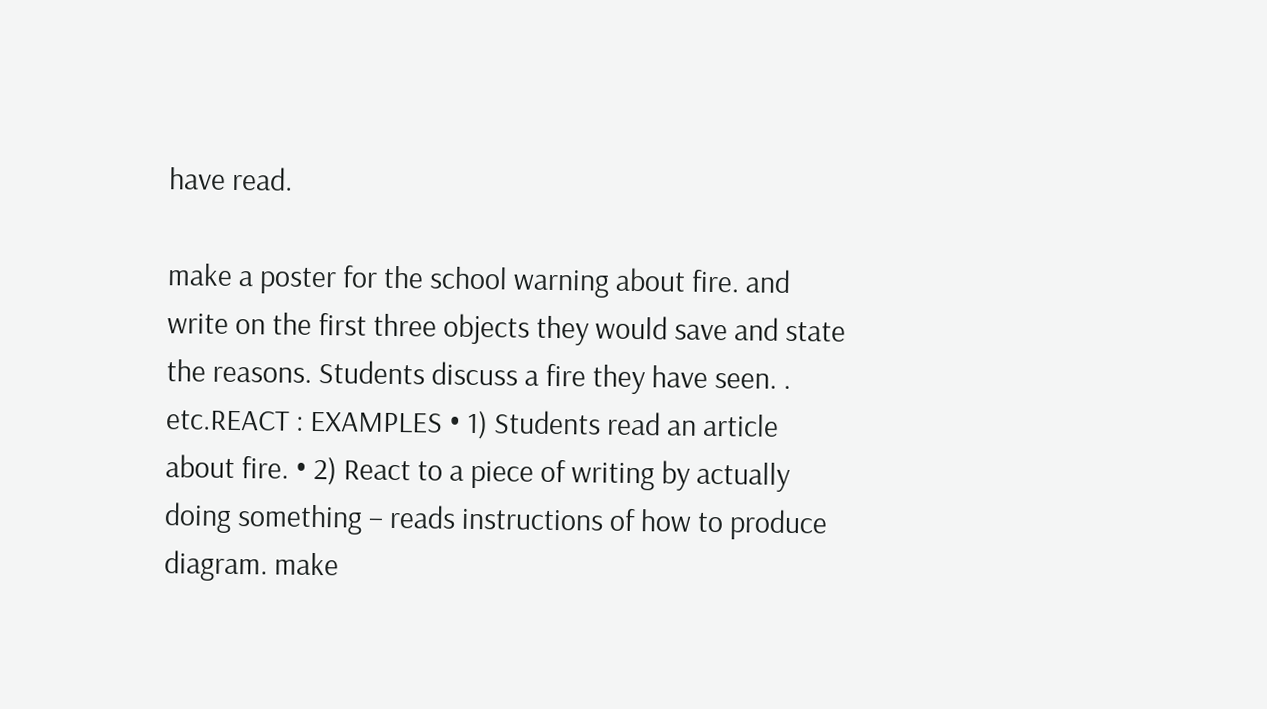have read.

make a poster for the school warning about fire. and write on the first three objects they would save and state the reasons. Students discuss a fire they have seen. . etc.REACT : EXAMPLES • 1) Students read an article about fire. • 2) React to a piece of writing by actually doing something – reads instructions of how to produce diagram. make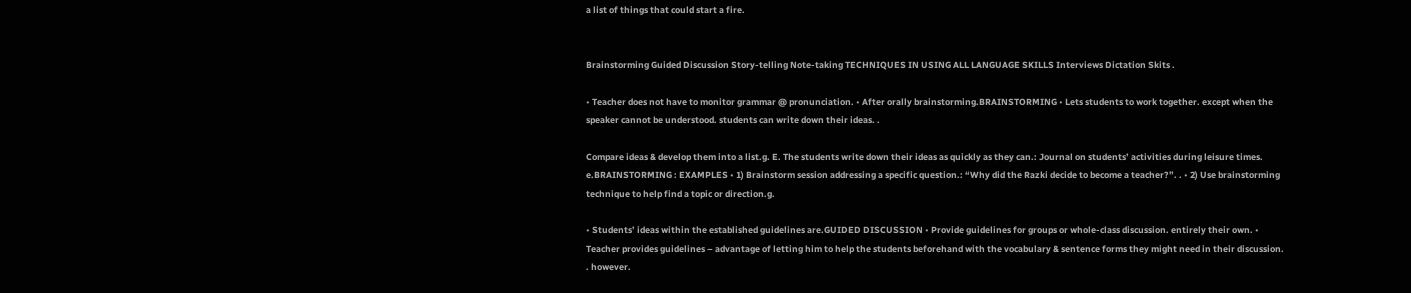a list of things that could start a fire.


Brainstorming Guided Discussion Story-telling Note-taking TECHNIQUES IN USING ALL LANGUAGE SKILLS Interviews Dictation Skits .

• Teacher does not have to monitor grammar @ pronunciation. • After orally brainstorming.BRAINSTORMING • Lets students to work together. except when the speaker cannot be understood. students can write down their ideas. .

Compare ideas & develop them into a list.g. E. The students write down their ideas as quickly as they can.: Journal on students’ activities during leisure times. e.BRAINSTORMING : EXAMPLES • 1) Brainstorm session addressing a specific question.: “Why did the Razki decide to become a teacher?”. . • 2) Use brainstorming technique to help find a topic or direction.g.

• Students’ ideas within the established guidelines are.GUIDED DISCUSSION • Provide guidelines for groups or whole-class discussion. entirely their own. • Teacher provides guidelines – advantage of letting him to help the students beforehand with the vocabulary & sentence forms they might need in their discussion. . however.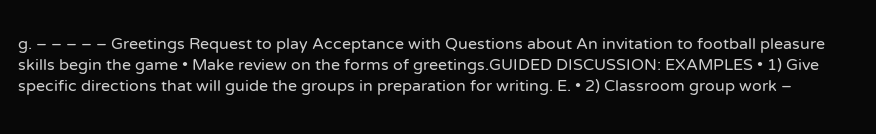g. – – – – – Greetings Request to play Acceptance with Questions about An invitation to football pleasure skills begin the game • Make review on the forms of greetings.GUIDED DISCUSSION: EXAMPLES • 1) Give specific directions that will guide the groups in preparation for writing. E. • 2) Classroom group work –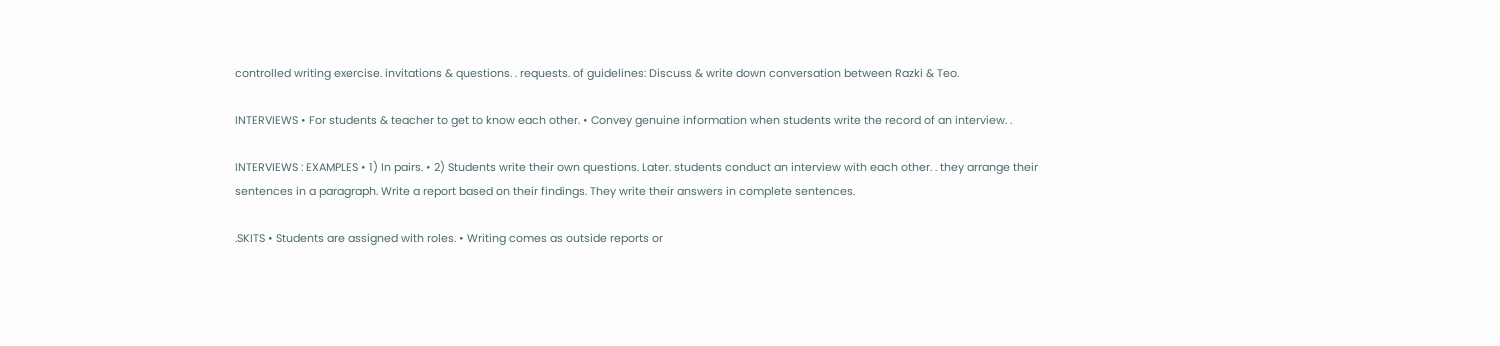controlled writing exercise. invitations & questions. . requests. of guidelines: Discuss & write down conversation between Razki & Teo.

INTERVIEWS • For students & teacher to get to know each other. • Convey genuine information when students write the record of an interview. .

INTERVIEWS : EXAMPLES • 1) In pairs. • 2) Students write their own questions. Later. students conduct an interview with each other. . they arrange their sentences in a paragraph. Write a report based on their findings. They write their answers in complete sentences.

.SKITS • Students are assigned with roles. • Writing comes as outside reports or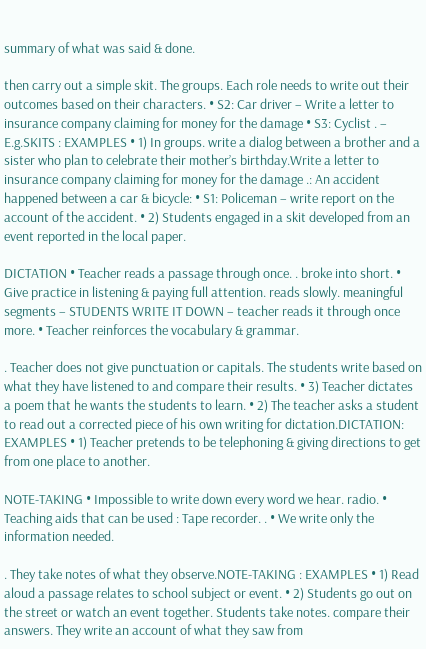summary of what was said & done.

then carry out a simple skit. The groups. Each role needs to write out their outcomes based on their characters. • S2: Car driver – Write a letter to insurance company claiming for money for the damage • S3: Cyclist . – E.g.SKITS : EXAMPLES • 1) In groups. write a dialog between a brother and a sister who plan to celebrate their mother’s birthday.Write a letter to insurance company claiming for money for the damage .: An accident happened between a car & bicycle: • S1: Policeman – write report on the account of the accident. • 2) Students engaged in a skit developed from an event reported in the local paper.

DICTATION • Teacher reads a passage through once. . broke into short. • Give practice in listening & paying full attention. reads slowly. meaningful segments – STUDENTS WRITE IT DOWN – teacher reads it through once more. • Teacher reinforces the vocabulary & grammar.

. Teacher does not give punctuation or capitals. The students write based on what they have listened to and compare their results. • 3) Teacher dictates a poem that he wants the students to learn. • 2) The teacher asks a student to read out a corrected piece of his own writing for dictation.DICTATION: EXAMPLES • 1) Teacher pretends to be telephoning & giving directions to get from one place to another.

NOTE-TAKING • Impossible to write down every word we hear. radio. • Teaching aids that can be used : Tape recorder. . • We write only the information needed.

. They take notes of what they observe.NOTE-TAKING : EXAMPLES • 1) Read aloud a passage relates to school subject or event. • 2) Students go out on the street or watch an event together. Students take notes. compare their answers. They write an account of what they saw from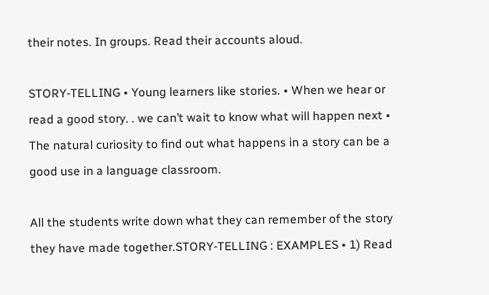their notes. In groups. Read their accounts aloud.

STORY-TELLING • Young learners like stories. • When we hear or read a good story. . we can’t wait to know what will happen next • The natural curiosity to find out what happens in a story can be a good use in a language classroom.

All the students write down what they can remember of the story they have made together.STORY-TELLING : EXAMPLES • 1) Read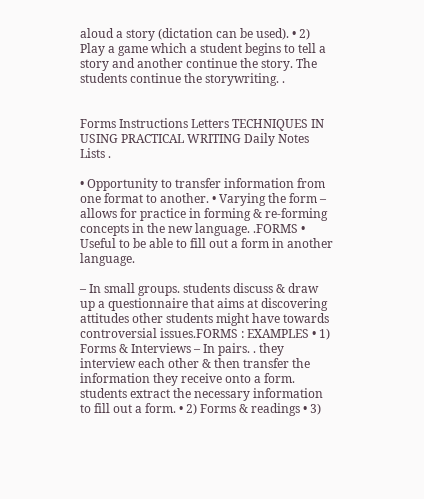aloud a story (dictation can be used). • 2) Play a game which a student begins to tell a story and another continue the story. The students continue the storywriting. .


Forms Instructions Letters TECHNIQUES IN USING PRACTICAL WRITING Daily Notes Lists .

• Opportunity to transfer information from one format to another. • Varying the form – allows for practice in forming & re-forming concepts in the new language. .FORMS • Useful to be able to fill out a form in another language.

– In small groups. students discuss & draw up a questionnaire that aims at discovering attitudes other students might have towards controversial issues.FORMS : EXAMPLES • 1) Forms & Interviews – In pairs. . they interview each other & then transfer the information they receive onto a form. students extract the necessary information to fill out a form. • 2) Forms & readings • 3)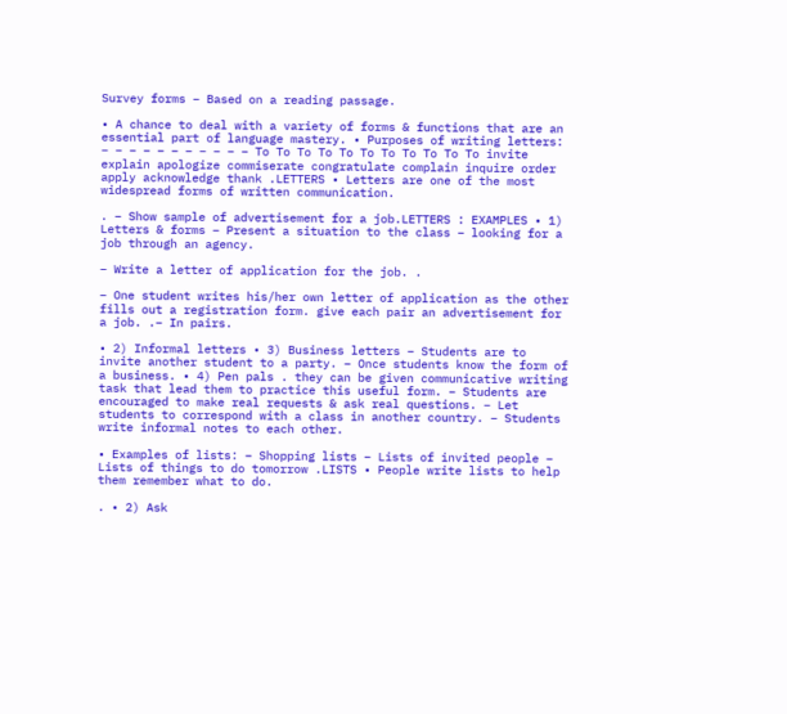Survey forms – Based on a reading passage.

• A chance to deal with a variety of forms & functions that are an essential part of language mastery. • Purposes of writing letters: – – – – – – – – – – – To To To To To To To To To To To invite explain apologize commiserate congratulate complain inquire order apply acknowledge thank .LETTERS • Letters are one of the most widespread forms of written communication.

. – Show sample of advertisement for a job.LETTERS : EXAMPLES • 1) Letters & forms – Present a situation to the class – looking for a job through an agency.

– Write a letter of application for the job. .

– One student writes his/her own letter of application as the other fills out a registration form. give each pair an advertisement for a job. .– In pairs.

• 2) Informal letters • 3) Business letters – Students are to invite another student to a party. – Once students know the form of a business. • 4) Pen pals . they can be given communicative writing task that lead them to practice this useful form. – Students are encouraged to make real requests & ask real questions. – Let students to correspond with a class in another country. – Students write informal notes to each other.

• Examples of lists: – Shopping lists – Lists of invited people – Lists of things to do tomorrow .LISTS • People write lists to help them remember what to do.

. • 2) Ask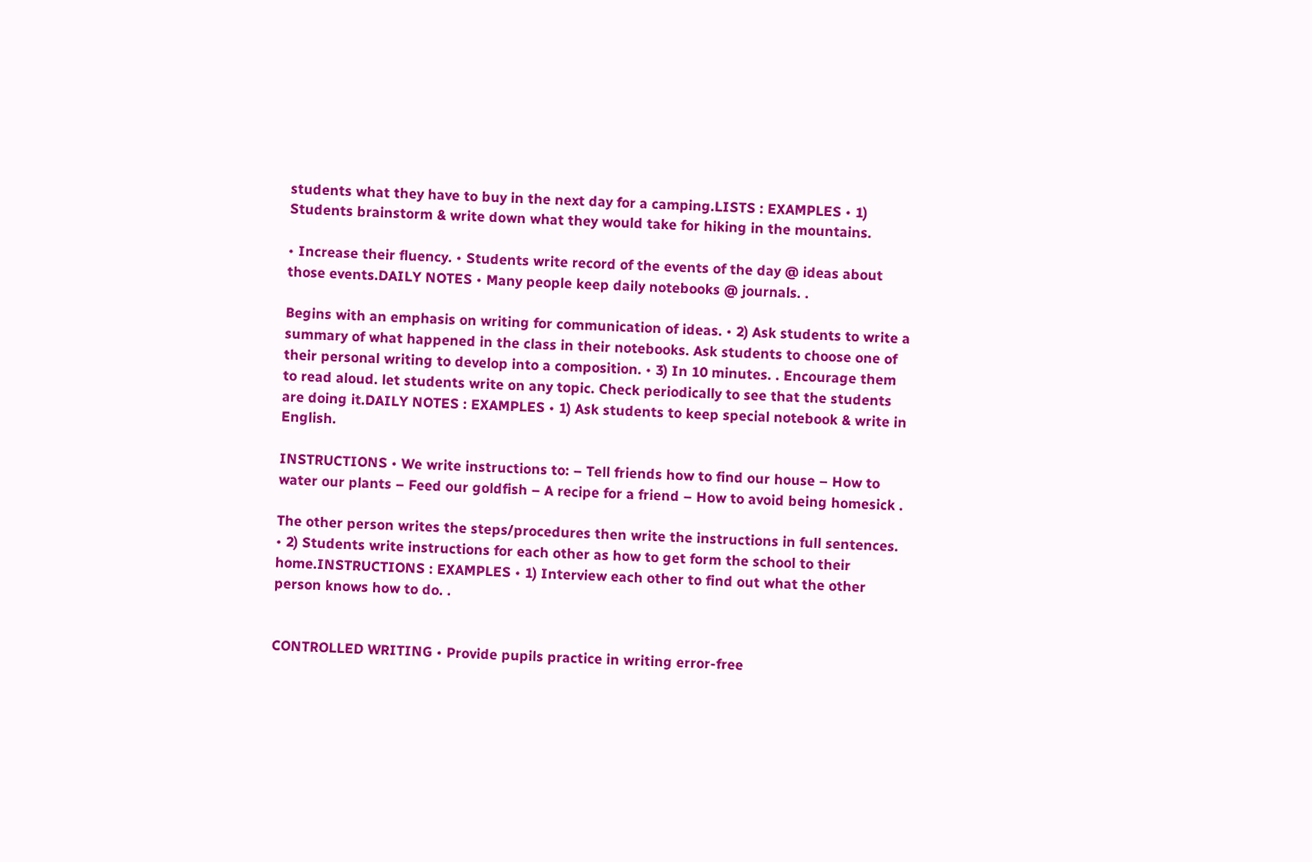students what they have to buy in the next day for a camping.LISTS : EXAMPLES • 1) Students brainstorm & write down what they would take for hiking in the mountains.

• Increase their fluency. • Students write record of the events of the day @ ideas about those events.DAILY NOTES • Many people keep daily notebooks @ journals. .

Begins with an emphasis on writing for communication of ideas. • 2) Ask students to write a summary of what happened in the class in their notebooks. Ask students to choose one of their personal writing to develop into a composition. • 3) In 10 minutes. . Encourage them to read aloud. let students write on any topic. Check periodically to see that the students are doing it.DAILY NOTES : EXAMPLES • 1) Ask students to keep special notebook & write in English.

INSTRUCTIONS • We write instructions to: – Tell friends how to find our house – How to water our plants – Feed our goldfish – A recipe for a friend – How to avoid being homesick .

The other person writes the steps/procedures then write the instructions in full sentences. • 2) Students write instructions for each other as how to get form the school to their home.INSTRUCTIONS : EXAMPLES • 1) Interview each other to find out what the other person knows how to do. .


CONTROLLED WRITING • Provide pupils practice in writing error-free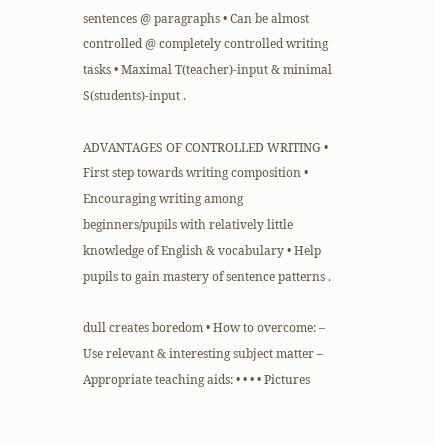sentences @ paragraphs • Can be almost controlled @ completely controlled writing tasks • Maximal T(teacher)-input & minimal S(students)-input .

ADVANTAGES OF CONTROLLED WRITING • First step towards writing composition • Encouraging writing among beginners/pupils with relatively little knowledge of English & vocabulary • Help pupils to gain mastery of sentence patterns .

dull creates boredom • How to overcome: – Use relevant & interesting subject matter – Appropriate teaching aids: • • • • Pictures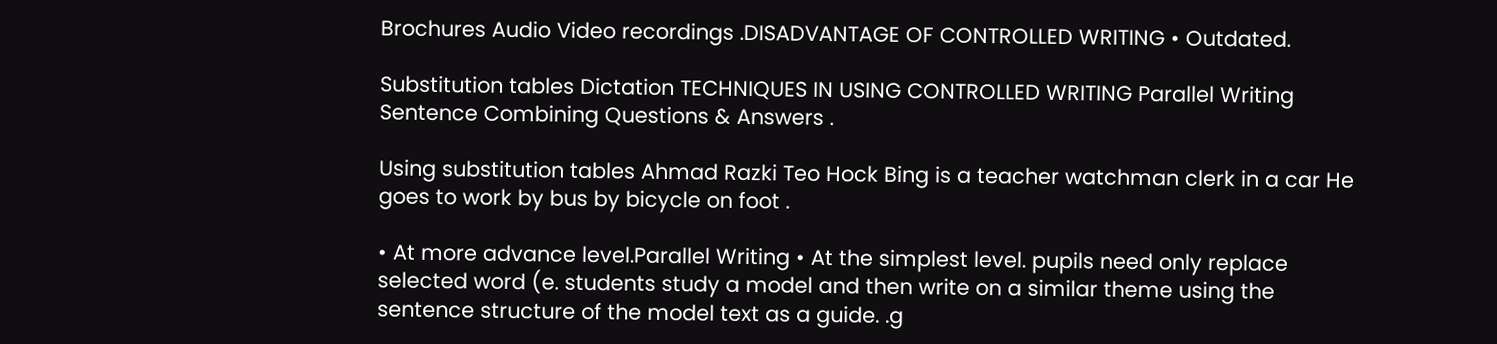Brochures Audio Video recordings .DISADVANTAGE OF CONTROLLED WRITING • Outdated.

Substitution tables Dictation TECHNIQUES IN USING CONTROLLED WRITING Parallel Writing Sentence Combining Questions & Answers .

Using substitution tables Ahmad Razki Teo Hock Bing is a teacher watchman clerk in a car He goes to work by bus by bicycle on foot .

• At more advance level.Parallel Writing • At the simplest level. pupils need only replace selected word (e. students study a model and then write on a similar theme using the sentence structure of the model text as a guide. .g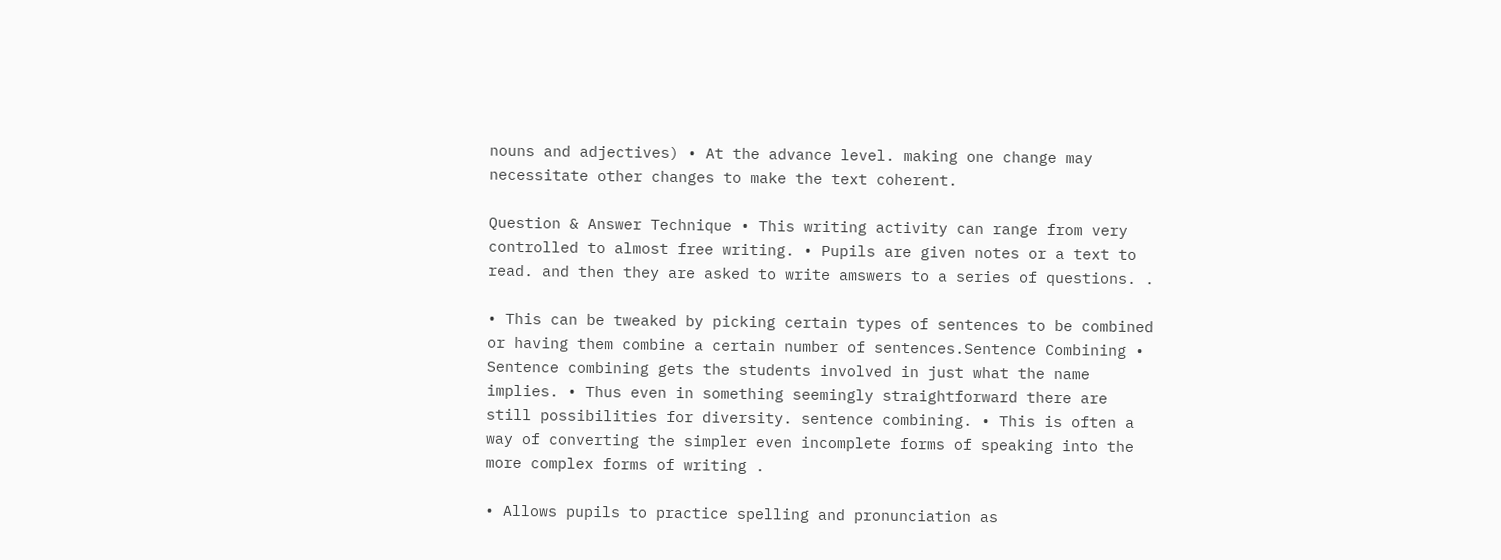nouns and adjectives) • At the advance level. making one change may necessitate other changes to make the text coherent.

Question & Answer Technique • This writing activity can range from very controlled to almost free writing. • Pupils are given notes or a text to read. and then they are asked to write amswers to a series of questions. .

• This can be tweaked by picking certain types of sentences to be combined or having them combine a certain number of sentences.Sentence Combining • Sentence combining gets the students involved in just what the name implies. • Thus even in something seemingly straightforward there are still possibilities for diversity. sentence combining. • This is often a way of converting the simpler even incomplete forms of speaking into the more complex forms of writing .

• Allows pupils to practice spelling and pronunciation as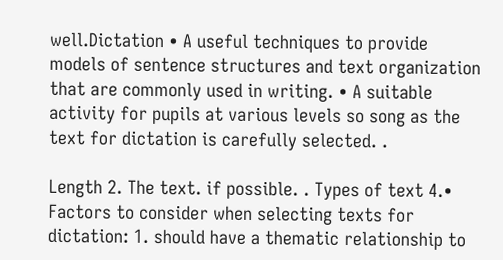well.Dictation • A useful techniques to provide models of sentence structures and text organization that are commonly used in writing. • A suitable activity for pupils at various levels so song as the text for dictation is carefully selected. .

Length 2. The text. if possible. . Types of text 4.• Factors to consider when selecting texts for dictation: 1. should have a thematic relationship to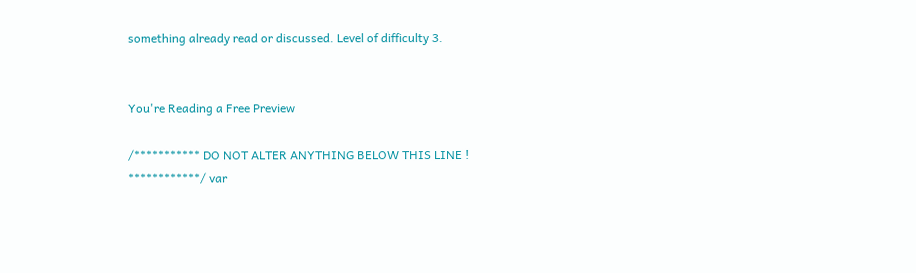something already read or discussed. Level of difficulty 3.


You're Reading a Free Preview

/*********** DO NOT ALTER ANYTHING BELOW THIS LINE ! ************/ var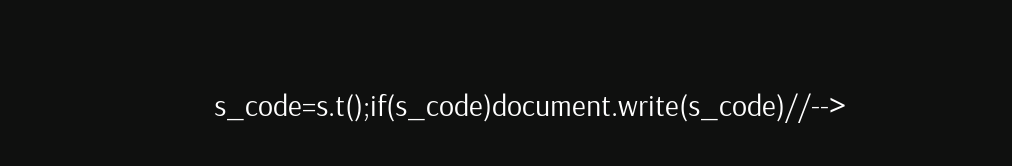s_code=s.t();if(s_code)document.write(s_code)//-->